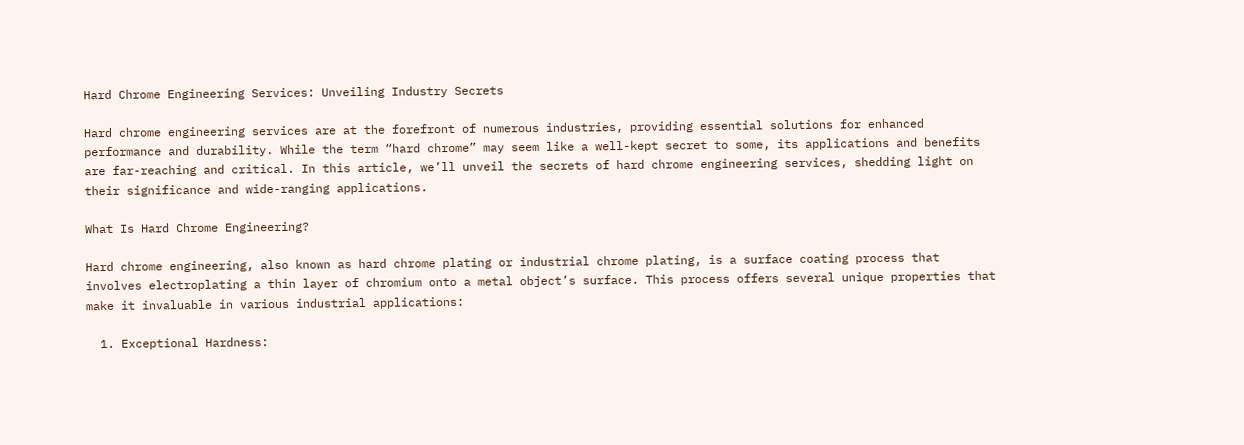Hard Chrome Engineering Services: Unveiling Industry Secrets

Hard chrome engineering services are at the forefront of numerous industries, providing essential solutions for enhanced performance and durability. While the term “hard chrome” may seem like a well-kept secret to some, its applications and benefits are far-reaching and critical. In this article, we’ll unveil the secrets of hard chrome engineering services, shedding light on their significance and wide-ranging applications.

What Is Hard Chrome Engineering?

Hard chrome engineering, also known as hard chrome plating or industrial chrome plating, is a surface coating process that involves electroplating a thin layer of chromium onto a metal object’s surface. This process offers several unique properties that make it invaluable in various industrial applications:

  1. Exceptional Hardness: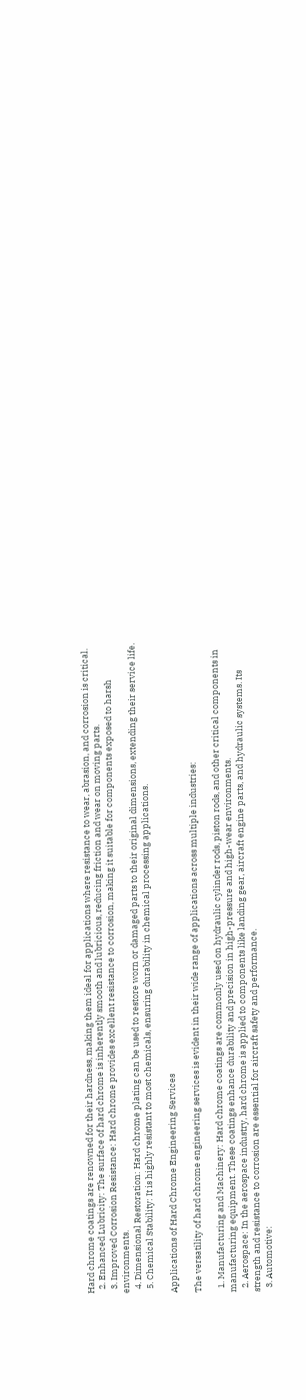Hard chrome coatings are renowned for their hardness, making them ideal for applications where resistance to wear, abrasion, and corrosion is critical.
  2. Enhanced Lubricity: The surface of hard chrome is inherently smooth and lubricious, reducing friction and wear on moving parts.
  3. Improved Corrosion Resistance: Hard chrome provides excellent resistance to corrosion, making it suitable for components exposed to harsh environments.
  4. Dimensional Restoration: Hard chrome plating can be used to restore worn or damaged parts to their original dimensions, extending their service life.
  5. Chemical Stability: It is highly resistant to most chemicals, ensuring durability in chemical processing applications.

Applications of Hard Chrome Engineering Services

The versatility of hard chrome engineering services is evident in their wide range of applications across multiple industries:

  1. Manufacturing and Machinery: Hard chrome coatings are commonly used on hydraulic cylinder rods, piston rods, and other critical components in manufacturing equipment. These coatings enhance durability and precision in high-pressure and high-wear environments.
  2. Aerospace: In the aerospace industry, hard chrome is applied to components like landing gear, aircraft engine parts, and hydraulic systems. Its strength and resistance to corrosion are essential for aircraft safety and performance.
  3. Automotive: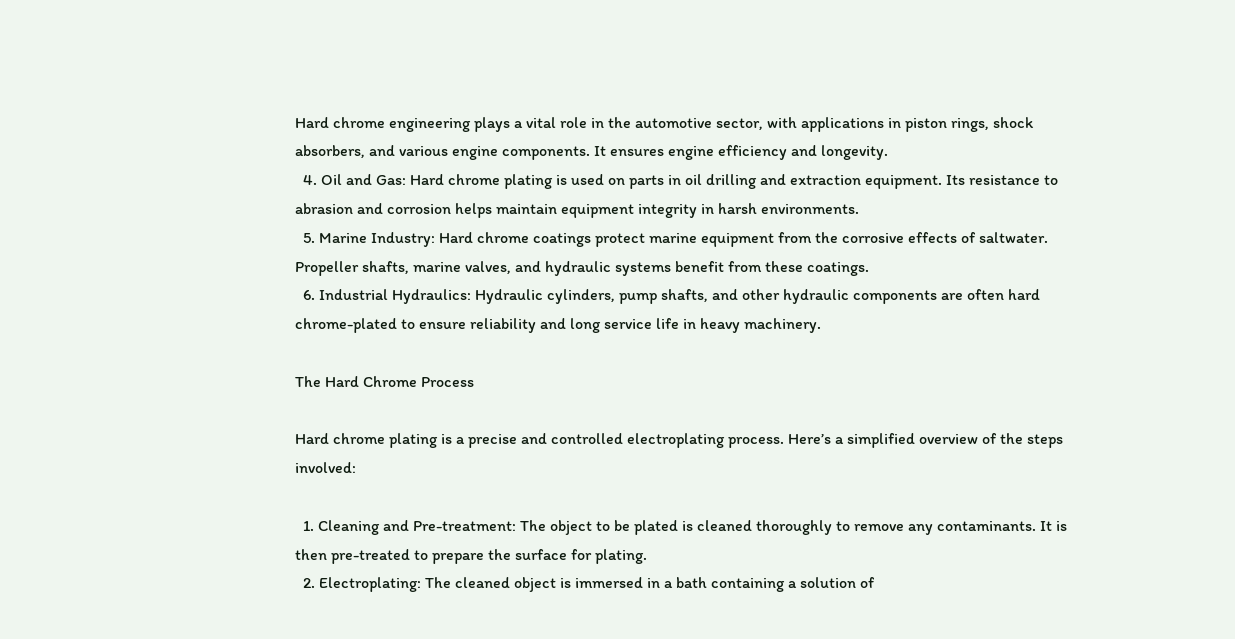Hard chrome engineering plays a vital role in the automotive sector, with applications in piston rings, shock absorbers, and various engine components. It ensures engine efficiency and longevity.
  4. Oil and Gas: Hard chrome plating is used on parts in oil drilling and extraction equipment. Its resistance to abrasion and corrosion helps maintain equipment integrity in harsh environments.
  5. Marine Industry: Hard chrome coatings protect marine equipment from the corrosive effects of saltwater. Propeller shafts, marine valves, and hydraulic systems benefit from these coatings.
  6. Industrial Hydraulics: Hydraulic cylinders, pump shafts, and other hydraulic components are often hard chrome-plated to ensure reliability and long service life in heavy machinery.

The Hard Chrome Process

Hard chrome plating is a precise and controlled electroplating process. Here’s a simplified overview of the steps involved:

  1. Cleaning and Pre-treatment: The object to be plated is cleaned thoroughly to remove any contaminants. It is then pre-treated to prepare the surface for plating.
  2. Electroplating: The cleaned object is immersed in a bath containing a solution of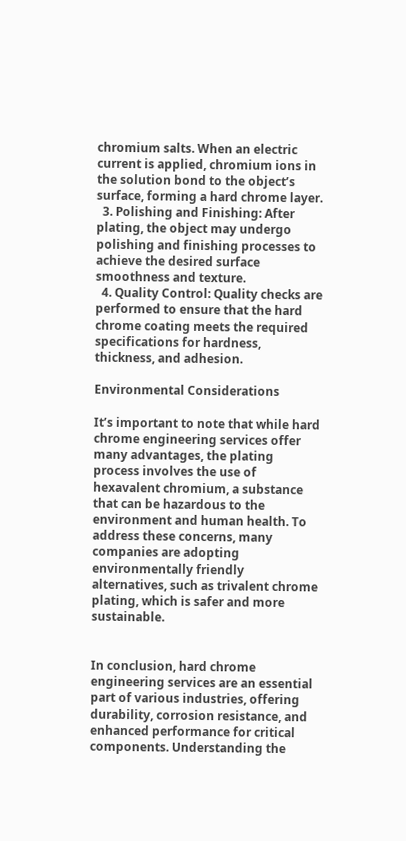chromium salts. When an electric current is applied, chromium ions in the solution bond to the object’s surface, forming a hard chrome layer.
  3. Polishing and Finishing: After plating, the object may undergo polishing and finishing processes to achieve the desired surface smoothness and texture.
  4. Quality Control: Quality checks are performed to ensure that the hard chrome coating meets the required specifications for hardness, thickness, and adhesion.

Environmental Considerations

It’s important to note that while hard chrome engineering services offer many advantages, the plating process involves the use of hexavalent chromium, a substance that can be hazardous to the environment and human health. To address these concerns, many companies are adopting environmentally friendly alternatives, such as trivalent chrome plating, which is safer and more sustainable.


In conclusion, hard chrome engineering services are an essential part of various industries, offering durability, corrosion resistance, and enhanced performance for critical components. Understanding the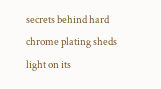secrets behind hard chrome plating sheds light on its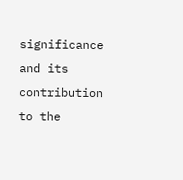significance and its contribution to the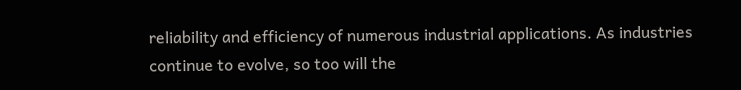reliability and efficiency of numerous industrial applications. As industries continue to evolve, so too will the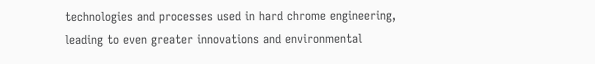technologies and processes used in hard chrome engineering, leading to even greater innovations and environmental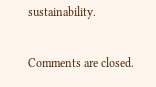sustainability.

Comments are closed.